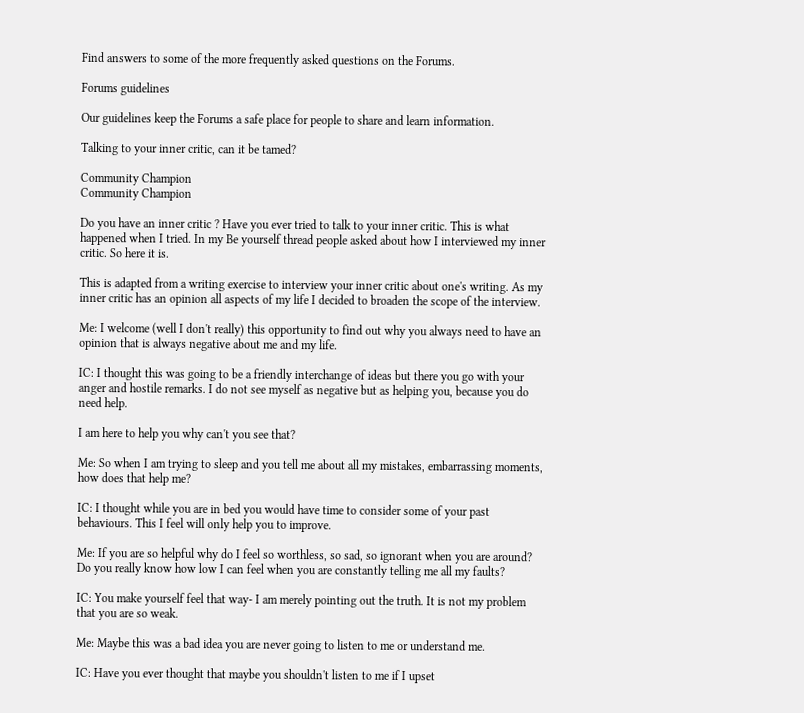Find answers to some of the more frequently asked questions on the Forums.

Forums guidelines

Our guidelines keep the Forums a safe place for people to share and learn information.

Talking to your inner critic, can it be tamed?

Community Champion
Community Champion

Do you have an inner critic ? Have you ever tried to talk to your inner critic. This is what happened when I tried. In my Be yourself thread people asked about how I interviewed my inner critic. So here it is.

This is adapted from a writing exercise to interview your inner critic about one's writing. As my inner critic has an opinion all aspects of my life I decided to broaden the scope of the interview.

Me: I welcome (well I don't really) this opportunity to find out why you always need to have an opinion that is always negative about me and my life.

IC: I thought this was going to be a friendly interchange of ideas but there you go with your anger and hostile remarks. I do not see myself as negative but as helping you, because you do need help.

I am here to help you why can't you see that?

Me: So when I am trying to sleep and you tell me about all my mistakes, embarrassing moments, how does that help me?

IC: I thought while you are in bed you would have time to consider some of your past behaviours. This I feel will only help you to improve.

Me: If you are so helpful why do I feel so worthless, so sad, so ignorant when you are around? Do you really know how low I can feel when you are constantly telling me all my faults?

IC: You make yourself feel that way- I am merely pointing out the truth. It is not my problem that you are so weak.

Me: Maybe this was a bad idea you are never going to listen to me or understand me.

IC: Have you ever thought that maybe you shouldn't listen to me if I upset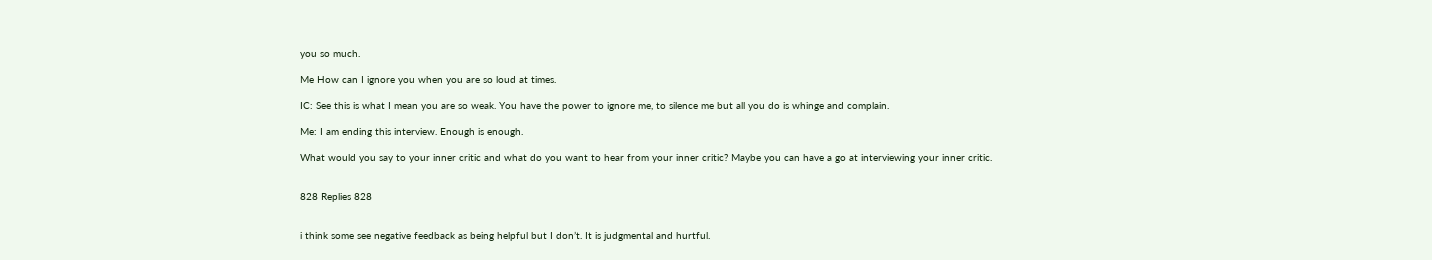you so much.

Me How can I ignore you when you are so loud at times.

IC: See this is what I mean you are so weak. You have the power to ignore me, to silence me but all you do is whinge and complain.

Me: I am ending this interview. Enough is enough.

What would you say to your inner critic and what do you want to hear from your inner critic? Maybe you can have a go at interviewing your inner critic.


828 Replies 828


i think some see negative feedback as being helpful but I don’t. It is judgmental and hurtful.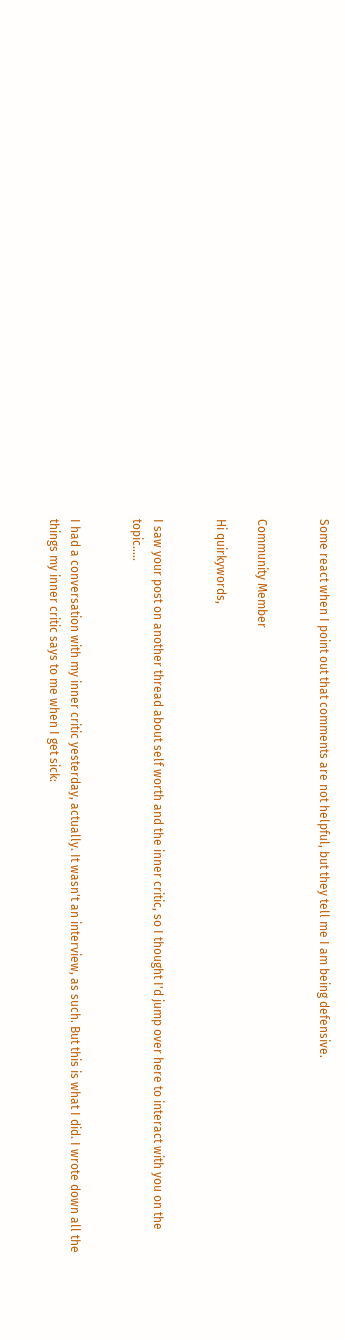Some react when I point out that comments are not helpful, but they tell me I am being defensive.


Community Member

Hi quirkywords,


I saw your post on another thread about self worth and the inner critic, so I thought I'd jump over here to interact with you on the topic.....


I had a conversation with my inner critic yesterday, actually. It wasn't an interview, as such. But this is what I did. I wrote down all the things my inner critic says to me when I get sick: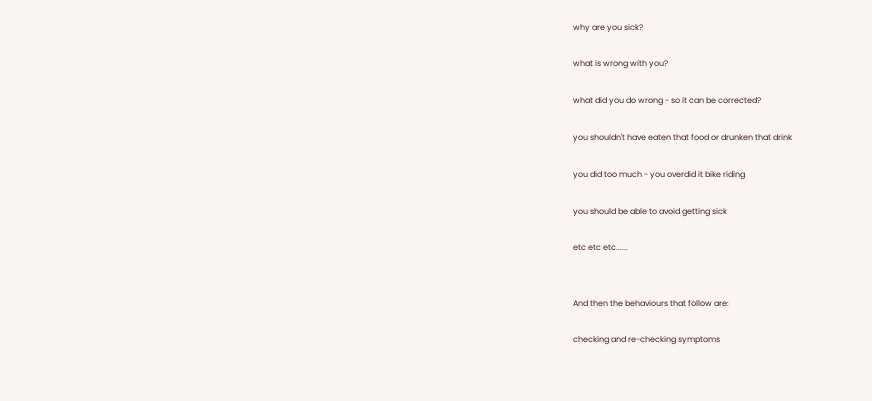why are you sick?

what is wrong with you?

what did you do wrong - so it can be corrected?

you shouldn't have eaten that food or drunken that drink

you did too much - you overdid it bike riding

you should be able to avoid getting sick

etc etc etc......


And then the behaviours that follow are:

checking and re-checking symptoms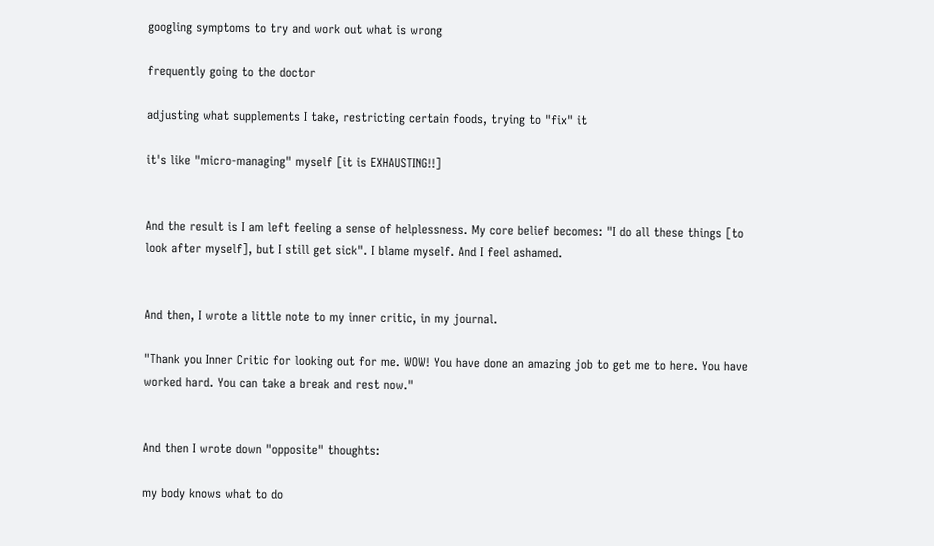googling symptoms to try and work out what is wrong

frequently going to the doctor

adjusting what supplements I take, restricting certain foods, trying to "fix" it

it's like "micro-managing" myself [it is EXHAUSTING!!]


And the result is I am left feeling a sense of helplessness. My core belief becomes: "I do all these things [to look after myself], but I still get sick". I blame myself. And I feel ashamed.


And then, I wrote a little note to my inner critic, in my journal.

"Thank you Inner Critic for looking out for me. WOW! You have done an amazing job to get me to here. You have worked hard. You can take a break and rest now."


And then I wrote down "opposite" thoughts:

my body knows what to do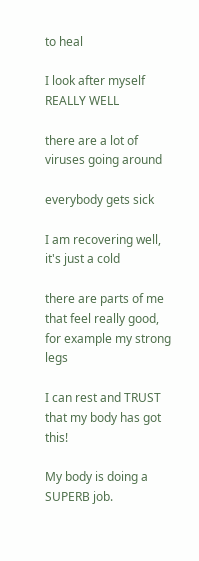to heal

I look after myself REALLY WELL

there are a lot of viruses going around

everybody gets sick

I am recovering well, it's just a cold

there are parts of me that feel really good, for example my strong legs

I can rest and TRUST that my body has got this!

My body is doing a SUPERB job.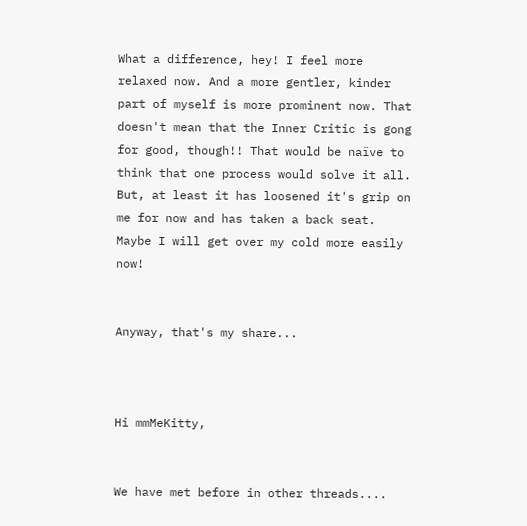What a difference, hey! I feel more relaxed now. And a more gentler, kinder part of myself is more prominent now. That doesn't mean that the Inner Critic is gong for good, though!! That would be naïve to think that one process would solve it all. But, at least it has loosened it's grip on me for now and has taken a back seat. Maybe I will get over my cold more easily now!


Anyway, that's my share...



Hi mmMeKitty,


We have met before in other threads....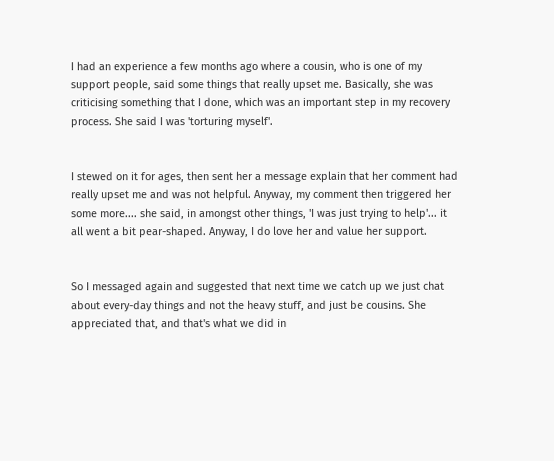I had an experience a few months ago where a cousin, who is one of my support people, said some things that really upset me. Basically, she was criticising something that I done, which was an important step in my recovery process. She said I was 'torturing myself'.


I stewed on it for ages, then sent her a message explain that her comment had really upset me and was not helpful. Anyway, my comment then triggered her some more.... she said, in amongst other things, 'I was just trying to help'... it all went a bit pear-shaped. Anyway, I do love her and value her support.


So I messaged again and suggested that next time we catch up we just chat about every-day things and not the heavy stuff, and just be cousins. She appreciated that, and that's what we did in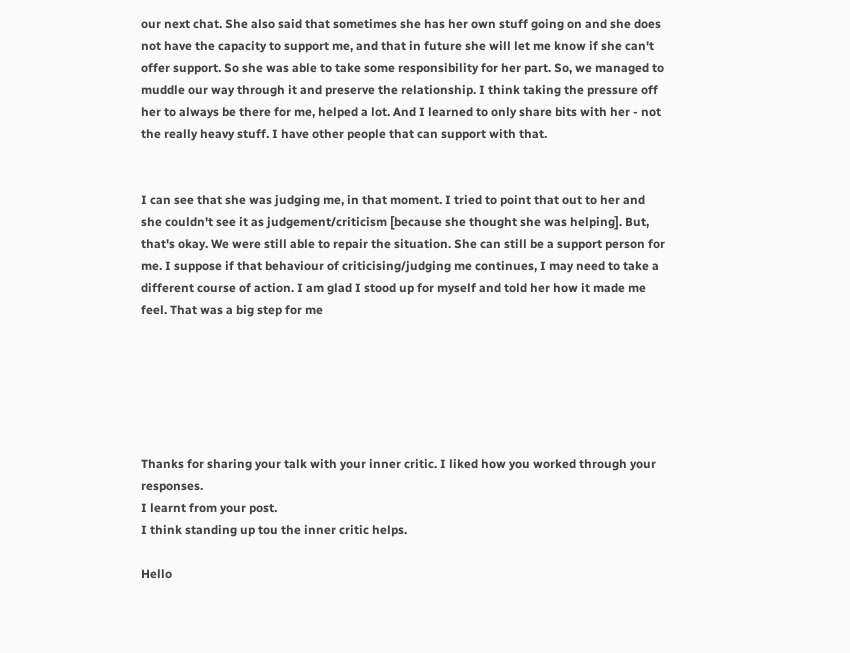our next chat. She also said that sometimes she has her own stuff going on and she does not have the capacity to support me, and that in future she will let me know if she can't offer support. So she was able to take some responsibility for her part. So, we managed to muddle our way through it and preserve the relationship. I think taking the pressure off her to always be there for me, helped a lot. And I learned to only share bits with her - not the really heavy stuff. I have other people that can support with that.


I can see that she was judging me, in that moment. I tried to point that out to her and she couldn't see it as judgement/criticism [because she thought she was helping]. But, that's okay. We were still able to repair the situation. She can still be a support person for me. I suppose if that behaviour of criticising/judging me continues, I may need to take a different course of action. I am glad I stood up for myself and told her how it made me feel. That was a big step for me






Thanks for sharing your talk with your inner critic. I liked how you worked through your responses.
I learnt from your post.
I think standing up tou the inner critic helps.

Hello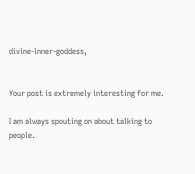divine-inner-goddess,


Your post is extremely interesting for me.

I am always spouting on about talking to people.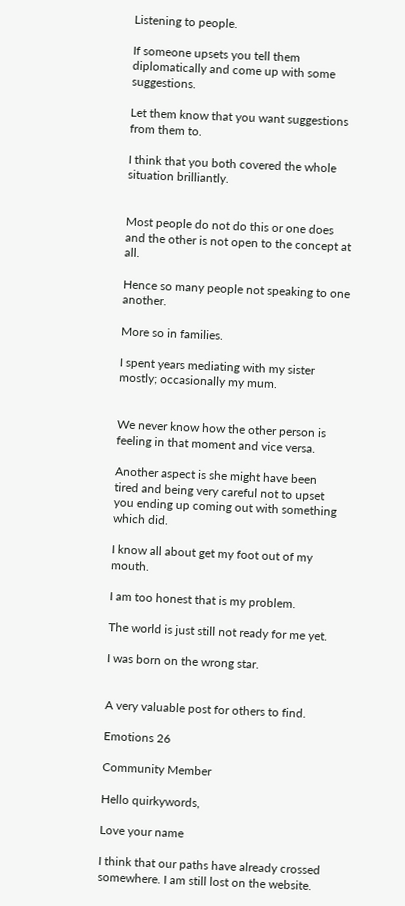Listening to people.

If someone upsets you tell them diplomatically and come up with some suggestions.

Let them know that you want suggestions from them to.

I think that you both covered the whole situation brilliantly.


Most people do not do this or one does and the other is not open to the concept at all.

Hence so many people not speaking to one another.

More so in families.

I spent years mediating with my sister mostly; occasionally my mum.


We never know how the other person is feeling in that moment and vice versa.

Another aspect is she might have been tired and being very careful not to upset you ending up coming out with something which did.

I know all about get my foot out of my mouth.

I am too honest that is my problem.

The world is just still not ready for me yet.

I was born on the wrong star.


A very valuable post for others to find.

Emotions 26

Community Member

Hello quirkywords,

Love your name

I think that our paths have already crossed somewhere. I am still lost on the website.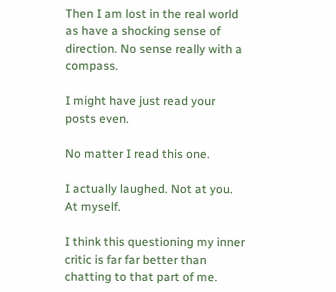Then I am lost in the real world as have a shocking sense of direction. No sense really with a compass.

I might have just read your posts even.

No matter I read this one.

I actually laughed. Not at you. At myself.

I think this questioning my inner critic is far far better than chatting to that part of me.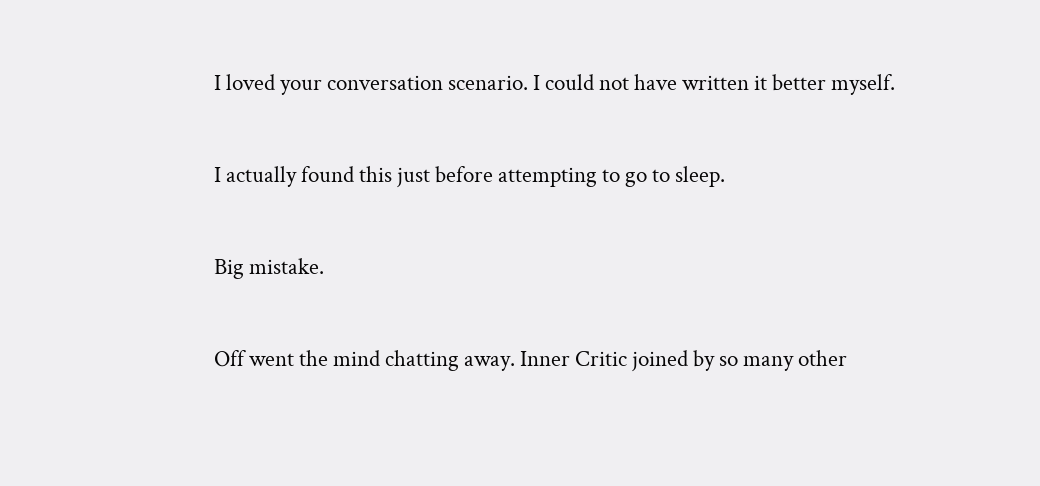I loved your conversation scenario. I could not have written it better myself.

I actually found this just before attempting to go to sleep.

Big mistake.

Off went the mind chatting away. Inner Critic joined by so many other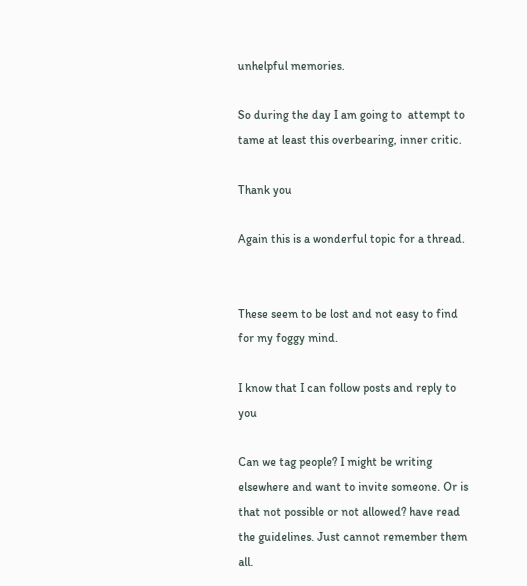unhelpful memories.

So during the day I am going to  attempt to tame at least this overbearing, inner critic.

Thank you

Again this is a wonderful topic for a thread.


These seem to be lost and not easy to find for my foggy mind.

I know that I can follow posts and reply to you

Can we tag people? I might be writing elsewhere and want to invite someone. Or is that not possible or not allowed? have read the guidelines. Just cannot remember them all.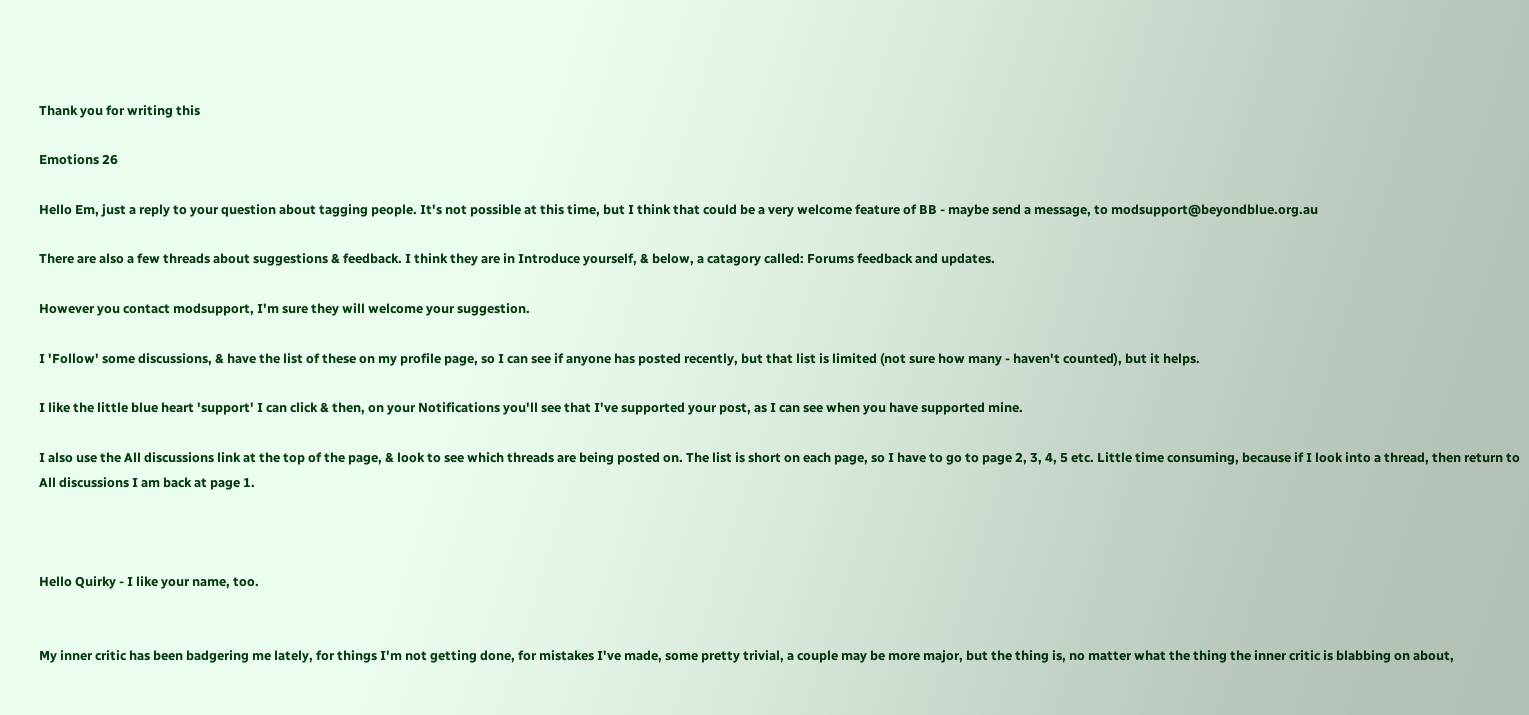Thank you for writing this

Emotions 26

Hello Em, just a reply to your question about tagging people. It's not possible at this time, but I think that could be a very welcome feature of BB - maybe send a message, to modsupport@beyondblue.org.au

There are also a few threads about suggestions & feedback. I think they are in Introduce yourself, & below, a catagory called: Forums feedback and updates.

However you contact modsupport, I'm sure they will welcome your suggestion.

I 'Follow' some discussions, & have the list of these on my profile page, so I can see if anyone has posted recently, but that list is limited (not sure how many - haven't counted), but it helps.

I like the little blue heart 'support' I can click & then, on your Notifications you'll see that I've supported your post, as I can see when you have supported mine.

I also use the All discussions link at the top of the page, & look to see which threads are being posted on. The list is short on each page, so I have to go to page 2, 3, 4, 5 etc. Little time consuming, because if I look into a thread, then return to All discussions I am back at page 1.



Hello Quirky - I like your name, too.


My inner critic has been badgering me lately, for things I'm not getting done, for mistakes I've made, some pretty trivial, a couple may be more major, but the thing is, no matter what the thing the inner critic is blabbing on about,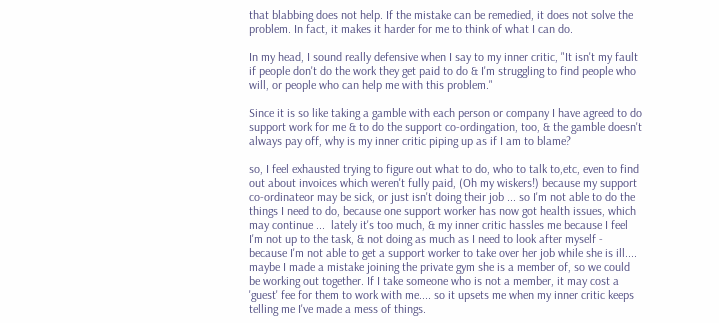that blabbing does not help. If the mistake can be remedied, it does not solve the problem. In fact, it makes it harder for me to think of what I can do.

In my head, I sound really defensive when I say to my inner critic, "It isn't my fault if people don't do the work they get paid to do & I'm struggling to find people who will, or people who can help me with this problem."

Since it is so like taking a gamble with each person or company I have agreed to do support work for me & to do the support co-ordingation, too, & the gamble doesn't always pay off, why is my inner critic piping up as if I am to blame?

so, I feel exhausted trying to figure out what to do, who to talk to,etc, even to find out about invoices which weren't fully paid, (Oh my wiskers!) because my support co-ordinateor may be sick, or just isn't doing their job ... so I'm not able to do the things I need to do, because one support worker has now got health issues, which may continue ...  lately it's too much, & my inner critic hassles me because I feel I'm not up to the task, & not doing as much as I need to look after myself - because I'm not able to get a support worker to take over her job while she is ill.... maybe I made a mistake joining the private gym she is a member of, so we could be working out together. If I take someone who is not a member, it may cost a 'guest' fee for them to work with me.... so it upsets me when my inner critic keeps telling me I've made a mess of things.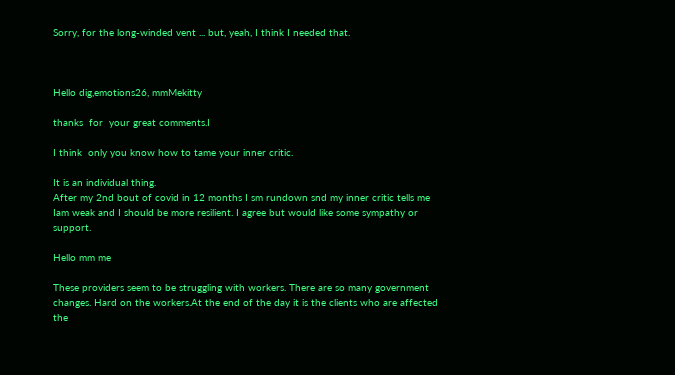Sorry, for the long-winded vent ... but, yeah, I think I needed that.



Hello dig,emotions26, mmMekitty

thanks  for  your great comments.I

I think  only you know how to tame your inner critic.

It is an individual thing.
After my 2nd bout of covid in 12 months I sm rundown snd my inner critic tells me Iam weak and I should be more resilient. I agree but would like some sympathy or support.

Hello mm me

These providers seem to be struggling with workers. There are so many government changes. Hard on the workers.At the end of the day it is the clients who are affected the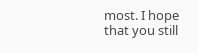most. I hope that you still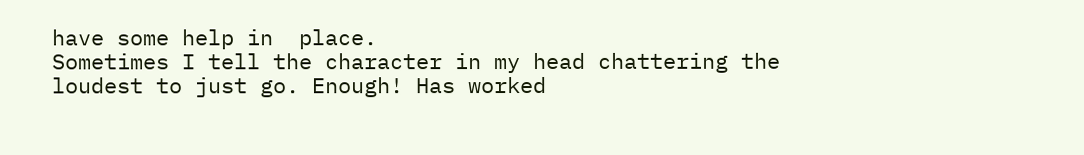have some help in  place.
Sometimes I tell the character in my head chattering the loudest to just go. Enough! Has worked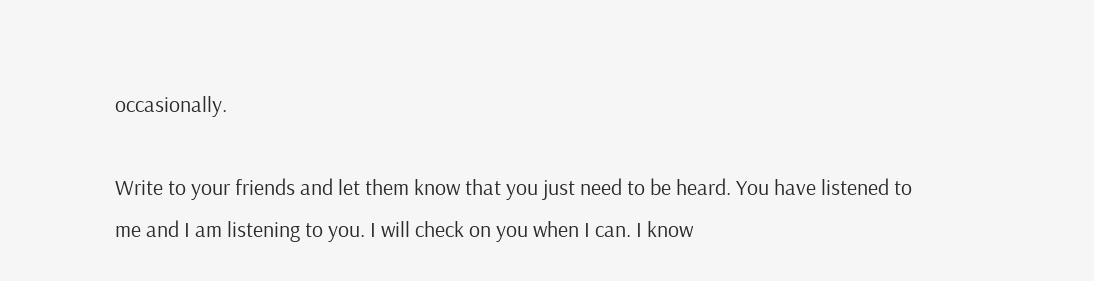occasionally.

Write to your friends and let them know that you just need to be heard. You have listened to me and I am listening to you. I will check on you when I can. I know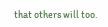that others will too.